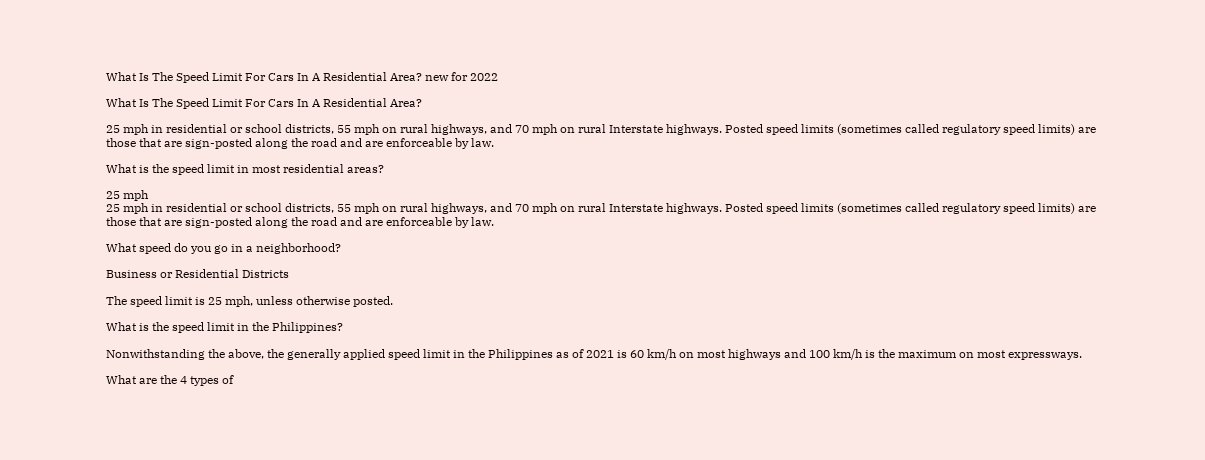What Is The Speed Limit For Cars In A Residential Area? new for 2022

What Is The Speed Limit For Cars In A Residential Area?

25 mph in residential or school districts, 55 mph on rural highways, and 70 mph on rural Interstate highways. Posted speed limits (sometimes called regulatory speed limits) are those that are sign-posted along the road and are enforceable by law.

What is the speed limit in most residential areas?

25 mph
25 mph in residential or school districts, 55 mph on rural highways, and 70 mph on rural Interstate highways. Posted speed limits (sometimes called regulatory speed limits) are those that are sign-posted along the road and are enforceable by law.

What speed do you go in a neighborhood?

Business or Residential Districts

The speed limit is 25 mph, unless otherwise posted.

What is the speed limit in the Philippines?

Nonwithstanding the above, the generally applied speed limit in the Philippines as of 2021 is 60 km/h on most highways and 100 km/h is the maximum on most expressways.

What are the 4 types of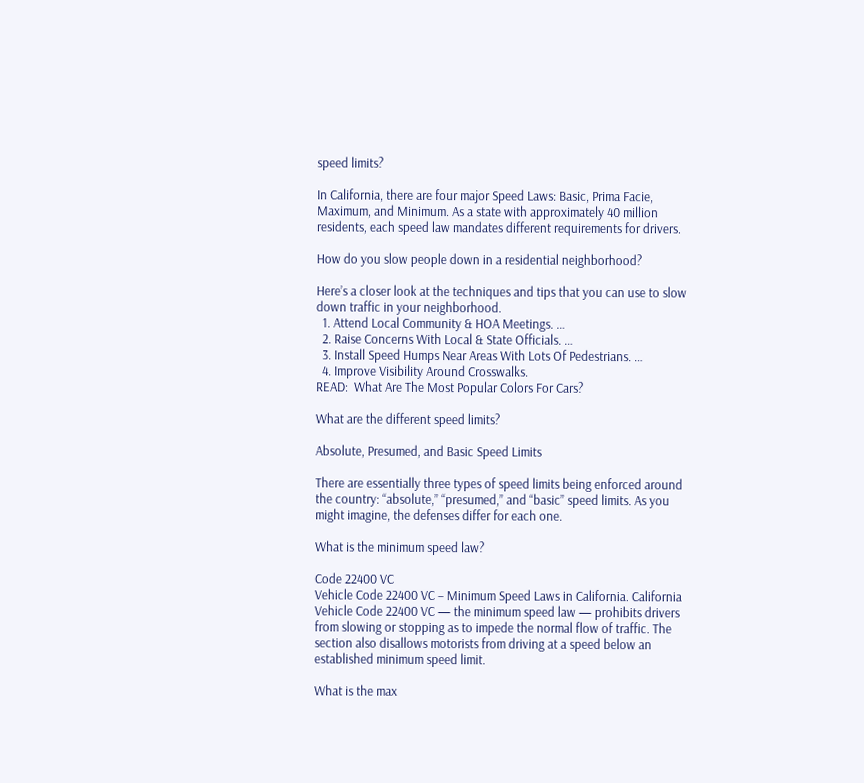speed limits?

In California, there are four major Speed Laws: Basic, Prima Facie, Maximum, and Minimum. As a state with approximately 40 million residents, each speed law mandates different requirements for drivers.

How do you slow people down in a residential neighborhood?

Here’s a closer look at the techniques and tips that you can use to slow down traffic in your neighborhood.
  1. Attend Local Community & HOA Meetings. …
  2. Raise Concerns With Local & State Officials. …
  3. Install Speed Humps Near Areas With Lots Of Pedestrians. …
  4. Improve Visibility Around Crosswalks.
READ:  What Are The Most Popular Colors For Cars?

What are the different speed limits?

Absolute, Presumed, and Basic Speed Limits

There are essentially three types of speed limits being enforced around the country: “absolute,” “presumed,” and “basic” speed limits. As you might imagine, the defenses differ for each one.

What is the minimum speed law?

Code 22400 VC
Vehicle Code 22400 VC – Minimum Speed Laws in California. California Vehicle Code 22400 VC — the minimum speed law — prohibits drivers from slowing or stopping as to impede the normal flow of traffic. The section also disallows motorists from driving at a speed below an established minimum speed limit.

What is the max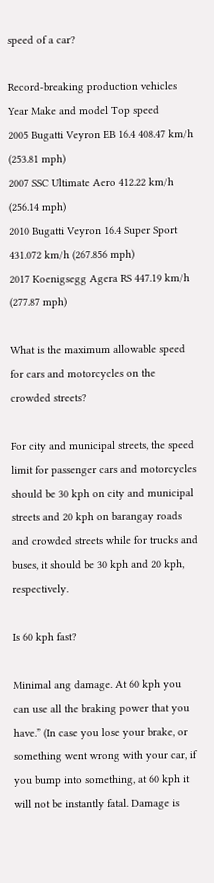speed of a car?

Record-breaking production vehicles
Year Make and model Top speed
2005 Bugatti Veyron EB 16.4 408.47 km/h (253.81 mph)
2007 SSC Ultimate Aero 412.22 km/h (256.14 mph)
2010 Bugatti Veyron 16.4 Super Sport 431.072 km/h (267.856 mph)
2017 Koenigsegg Agera RS 447.19 km/h (277.87 mph)

What is the maximum allowable speed for cars and motorcycles on the crowded streets?

For city and municipal streets, the speed limit for passenger cars and motorcycles should be 30 kph on city and municipal streets and 20 kph on barangay roads and crowded streets while for trucks and buses, it should be 30 kph and 20 kph, respectively.

Is 60 kph fast?

Minimal ang damage. At 60 kph you can use all the braking power that you have.” (In case you lose your brake, or something went wrong with your car, if you bump into something, at 60 kph it will not be instantly fatal. Damage is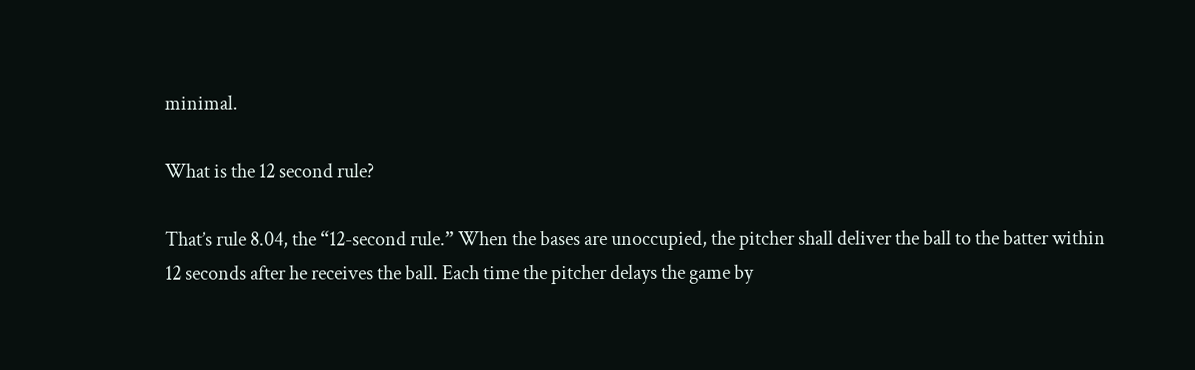minimal.

What is the 12 second rule?

That’s rule 8.04, the “12-second rule.” When the bases are unoccupied, the pitcher shall deliver the ball to the batter within 12 seconds after he receives the ball. Each time the pitcher delays the game by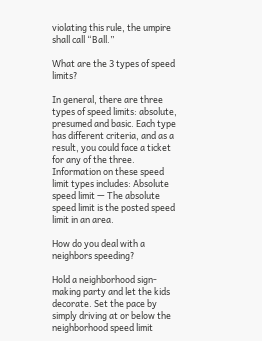violating this rule, the umpire shall call “Ball.”

What are the 3 types of speed limits?

In general, there are three types of speed limits: absolute, presumed and basic. Each type has different criteria, and as a result, you could face a ticket for any of the three. Information on these speed limit types includes: Absolute speed limit — The absolute speed limit is the posted speed limit in an area.

How do you deal with a neighbors speeding?

Hold a neighborhood sign- making party and let the kids decorate. Set the pace by simply driving at or below the neighborhood speed limit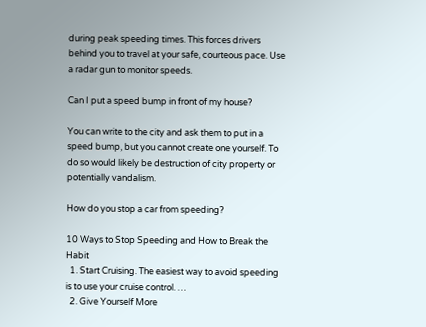during peak speeding times. This forces drivers behind you to travel at your safe, courteous pace. Use a radar gun to monitor speeds.

Can I put a speed bump in front of my house?

You can write to the city and ask them to put in a speed bump, but you cannot create one yourself. To do so would likely be destruction of city property or potentially vandalism.

How do you stop a car from speeding?

10 Ways to Stop Speeding and How to Break the Habit
  1. Start Cruising. The easiest way to avoid speeding is to use your cruise control. …
  2. Give Yourself More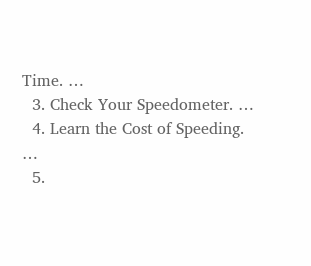Time. …
  3. Check Your Speedometer. …
  4. Learn the Cost of Speeding. …
  5.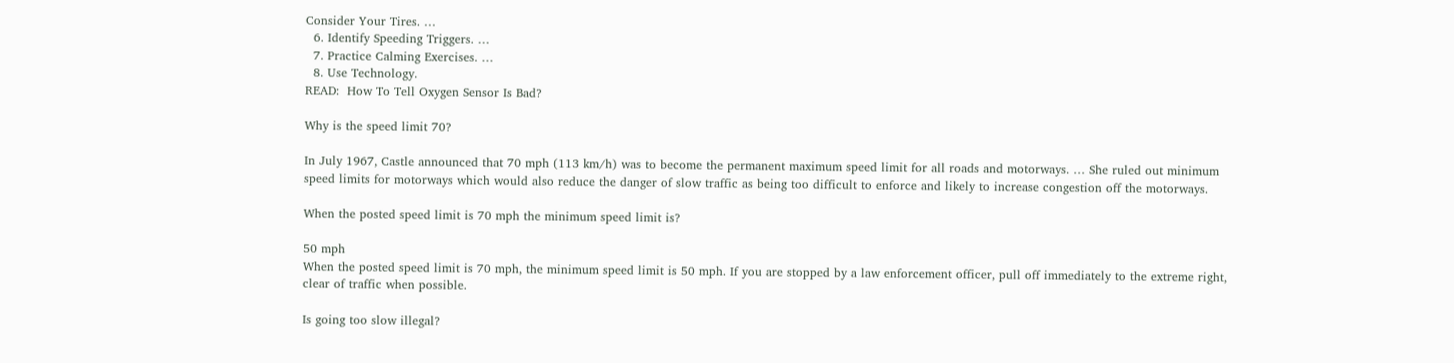Consider Your Tires. …
  6. Identify Speeding Triggers. …
  7. Practice Calming Exercises. …
  8. Use Technology.
READ:  How To Tell Oxygen Sensor Is Bad?

Why is the speed limit 70?

In July 1967, Castle announced that 70 mph (113 km/h) was to become the permanent maximum speed limit for all roads and motorways. … She ruled out minimum speed limits for motorways which would also reduce the danger of slow traffic as being too difficult to enforce and likely to increase congestion off the motorways.

When the posted speed limit is 70 mph the minimum speed limit is?

50 mph
When the posted speed limit is 70 mph, the minimum speed limit is 50 mph. If you are stopped by a law enforcement officer, pull off immediately to the extreme right, clear of traffic when possible.

Is going too slow illegal?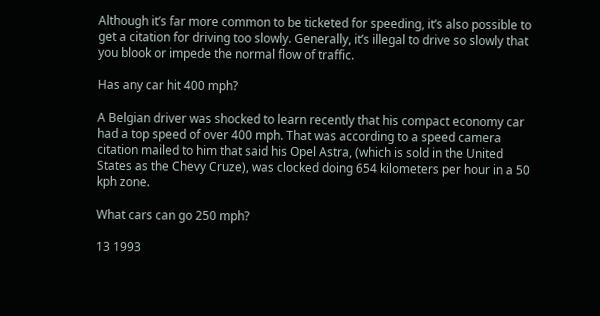Although it’s far more common to be ticketed for speeding, it’s also possible to get a citation for driving too slowly. Generally, it’s illegal to drive so slowly that you blook or impede the normal flow of traffic.

Has any car hit 400 mph?

A Belgian driver was shocked to learn recently that his compact economy car had a top speed of over 400 mph. That was according to a speed camera citation mailed to him that said his Opel Astra, (which is sold in the United States as the Chevy Cruze), was clocked doing 654 kilometers per hour in a 50 kph zone.

What cars can go 250 mph?

13 1993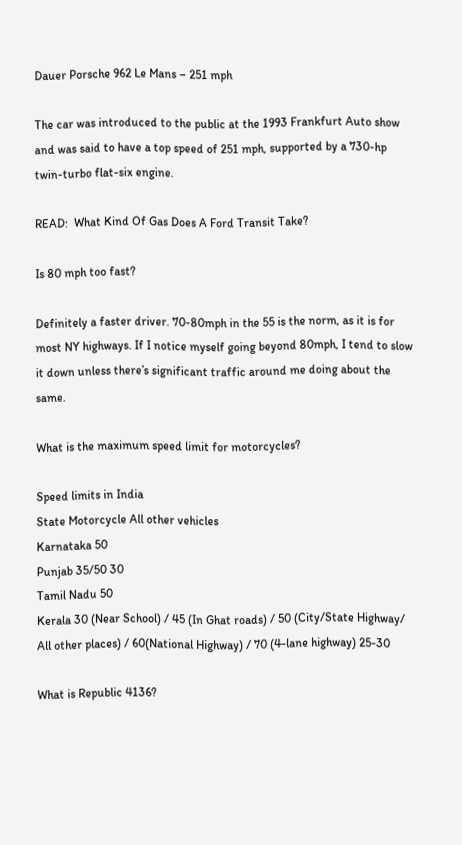Dauer Porsche 962 Le Mans – 251 mph

The car was introduced to the public at the 1993 Frankfurt Auto show and was said to have a top speed of 251 mph, supported by a 730-hp twin-turbo flat-six engine.

READ:  What Kind Of Gas Does A Ford Transit Take?

Is 80 mph too fast?

Definitely a faster driver. 70-80mph in the 55 is the norm, as it is for most NY highways. If I notice myself going beyond 80mph, I tend to slow it down unless there’s significant traffic around me doing about the same.

What is the maximum speed limit for motorcycles?

Speed limits in India
State Motorcycle All other vehicles
Karnataka 50
Punjab 35/50 30
Tamil Nadu 50
Kerala 30 (Near School) / 45 (In Ghat roads) / 50 (City/State Highway/ All other places) / 60(National Highway) / 70 (4-lane highway) 25-30

What is Republic 4136?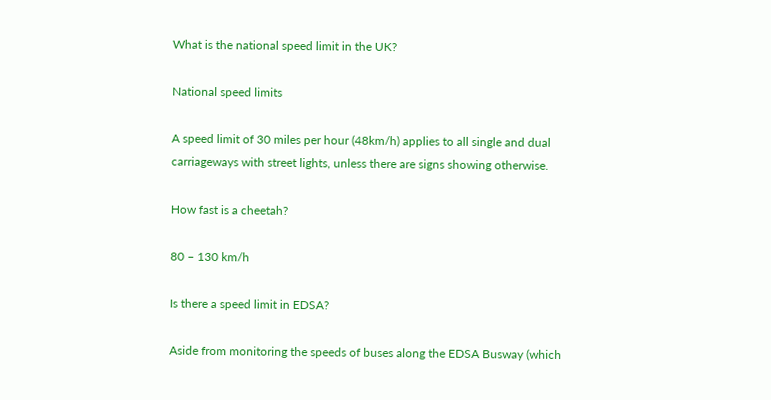What is the national speed limit in the UK?

National speed limits

A speed limit of 30 miles per hour (48km/h) applies to all single and dual carriageways with street lights, unless there are signs showing otherwise.

How fast is a cheetah?

80 – 130 km/h

Is there a speed limit in EDSA?

Aside from monitoring the speeds of buses along the EDSA Busway (which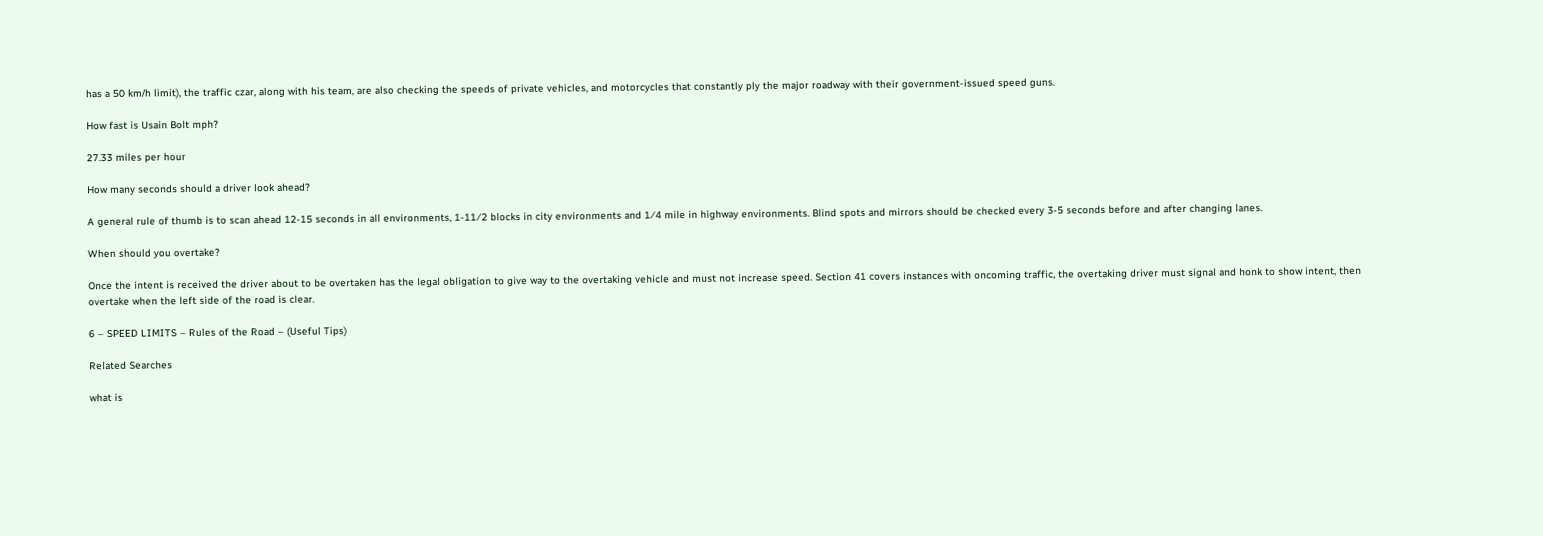has a 50 km/h limit), the traffic czar, along with his team, are also checking the speeds of private vehicles, and motorcycles that constantly ply the major roadway with their government-issued speed guns.

How fast is Usain Bolt mph?

27.33 miles per hour

How many seconds should a driver look ahead?

A general rule of thumb is to scan ahead 12-15 seconds in all environments, 1-11⁄2 blocks in city environments and 1⁄4 mile in highway environments. Blind spots and mirrors should be checked every 3-5 seconds before and after changing lanes.

When should you overtake?

Once the intent is received the driver about to be overtaken has the legal obligation to give way to the overtaking vehicle and must not increase speed. Section 41 covers instances with oncoming traffic, the overtaking driver must signal and honk to show intent, then overtake when the left side of the road is clear.

6 – SPEED LIMITS – Rules of the Road – (Useful Tips)

Related Searches

what is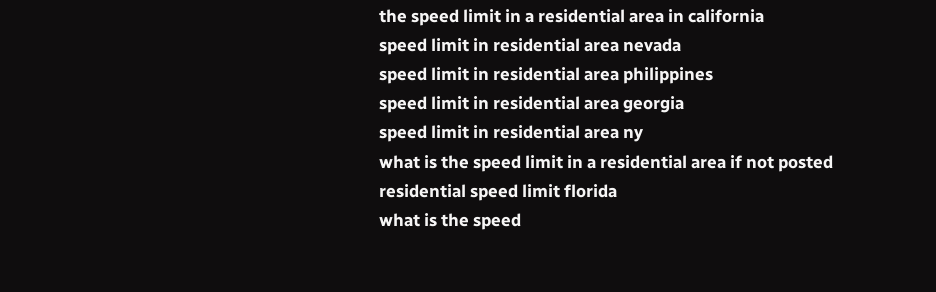the speed limit in a residential area in california
speed limit in residential area nevada
speed limit in residential area philippines
speed limit in residential area georgia
speed limit in residential area ny
what is the speed limit in a residential area if not posted
residential speed limit florida
what is the speed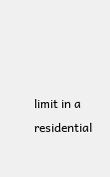limit in a residential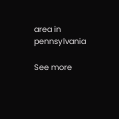area in pennsylvania

See more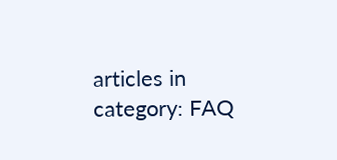articles in category: FAQ